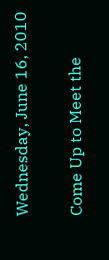Wednesday, June 16, 2010

Come Up to Meet the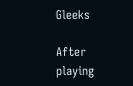Gleeks

After playing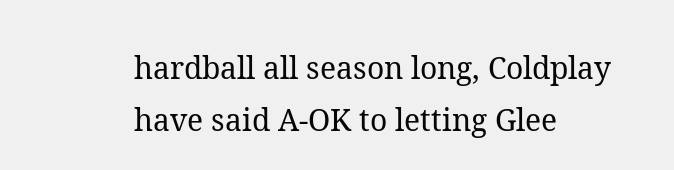hardball all season long, Coldplay have said A-OK to letting Glee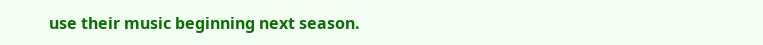use their music beginning next season.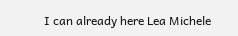I can already here Lea Michele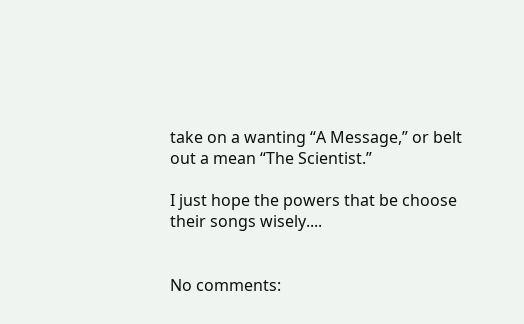take on a wanting “A Message,” or belt out a mean “The Scientist.”

I just hope the powers that be choose their songs wisely....


No comments: